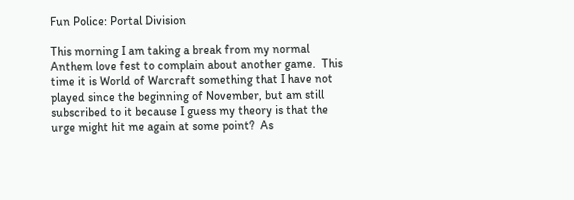Fun Police: Portal Division

This morning I am taking a break from my normal Anthem love fest to complain about another game.  This time it is World of Warcraft something that I have not played since the beginning of November, but am still subscribed to it because I guess my theory is that the urge might hit me again at some point?  As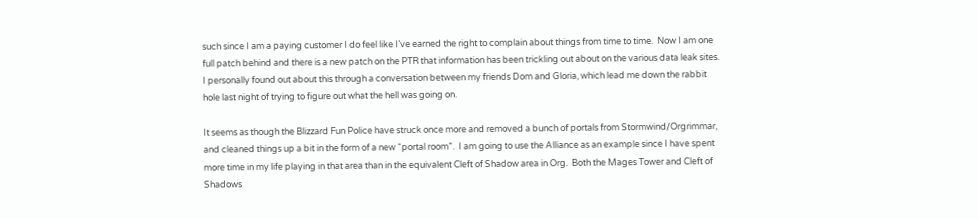such since I am a paying customer I do feel like I’ve earned the right to complain about things from time to time.  Now I am one full patch behind and there is a new patch on the PTR that information has been trickling out about on the various data leak sites.  I personally found out about this through a conversation between my friends Dom and Gloria, which lead me down the rabbit hole last night of trying to figure out what the hell was going on.

It seems as though the Blizzard Fun Police have struck once more and removed a bunch of portals from Stormwind/Orgrimmar, and cleaned things up a bit in the form of a new “portal room”.  I am going to use the Alliance as an example since I have spent more time in my life playing in that area than in the equivalent Cleft of Shadow area in Org.  Both the Mages Tower and Cleft of Shadows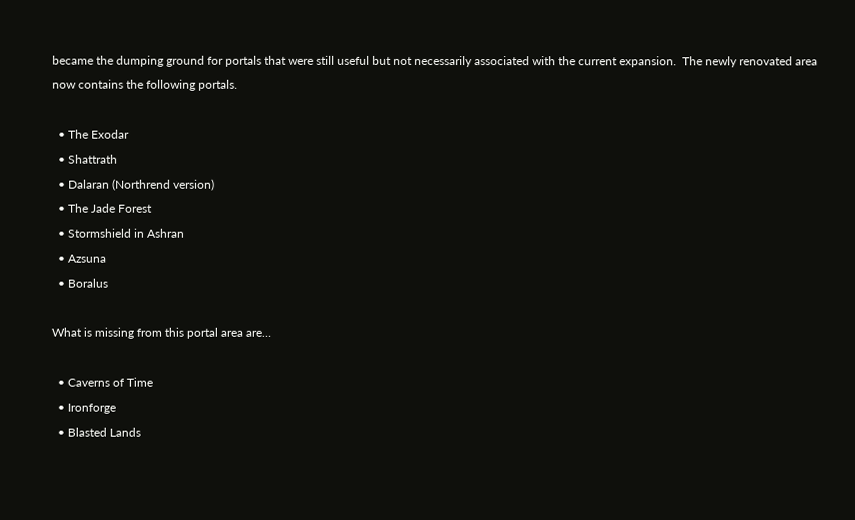became the dumping ground for portals that were still useful but not necessarily associated with the current expansion.  The newly renovated area now contains the following portals.

  • The Exodar
  • Shattrath
  • Dalaran (Northrend version)
  • The Jade Forest
  • Stormshield in Ashran
  • Azsuna
  • Boralus

What is missing from this portal area are…

  • Caverns of Time
  • Ironforge
  • Blasted Lands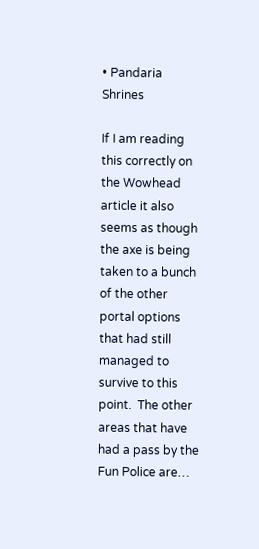• Pandaria Shrines

If I am reading this correctly on the Wowhead article it also seems as though the axe is being taken to a bunch of the other portal options that had still managed to survive to this point.  The other areas that have had a pass by the Fun Police are…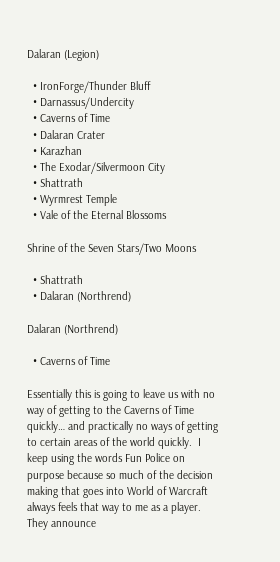Dalaran (Legion)

  • IronForge/Thunder Bluff
  • Darnassus/Undercity
  • Caverns of Time
  • Dalaran Crater
  • Karazhan
  • The Exodar/Silvermoon City
  • Shattrath
  • Wyrmrest Temple
  • Vale of the Eternal Blossoms

Shrine of the Seven Stars/Two Moons

  • Shattrath
  • Dalaran (Northrend)

Dalaran (Northrend)

  • Caverns of Time

Essentially this is going to leave us with no way of getting to the Caverns of Time quickly… and practically no ways of getting to certain areas of the world quickly.  I keep using the words Fun Police on purpose because so much of the decision making that goes into World of Warcraft always feels that way to me as a player.  They announce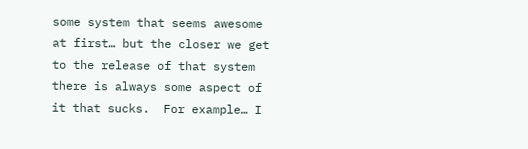some system that seems awesome at first… but the closer we get to the release of that system there is always some aspect of it that sucks.  For example… I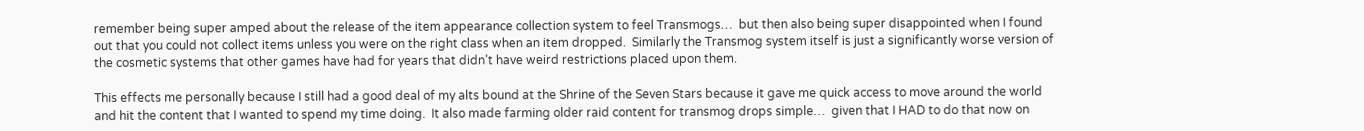remember being super amped about the release of the item appearance collection system to feel Transmogs…  but then also being super disappointed when I found out that you could not collect items unless you were on the right class when an item dropped.  Similarly the Transmog system itself is just a significantly worse version of the cosmetic systems that other games have had for years that didn’t have weird restrictions placed upon them.

This effects me personally because I still had a good deal of my alts bound at the Shrine of the Seven Stars because it gave me quick access to move around the world and hit the content that I wanted to spend my time doing.  It also made farming older raid content for transmog drops simple…  given that I HAD to do that now on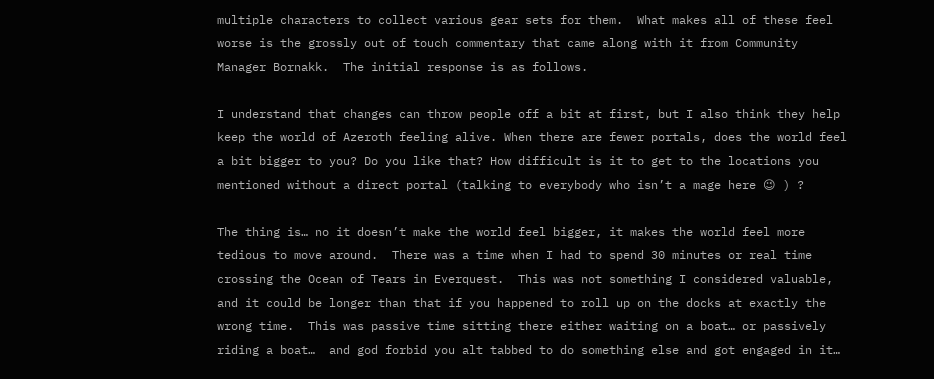multiple characters to collect various gear sets for them.  What makes all of these feel worse is the grossly out of touch commentary that came along with it from Community Manager Bornakk.  The initial response is as follows.

I understand that changes can throw people off a bit at first, but I also think they help keep the world of Azeroth feeling alive. When there are fewer portals, does the world feel a bit bigger to you? Do you like that? How difficult is it to get to the locations you mentioned without a direct portal (talking to everybody who isn’t a mage here 😉 ) ?

The thing is… no it doesn’t make the world feel bigger, it makes the world feel more tedious to move around.  There was a time when I had to spend 30 minutes or real time crossing the Ocean of Tears in Everquest.  This was not something I considered valuable, and it could be longer than that if you happened to roll up on the docks at exactly the wrong time.  This was passive time sitting there either waiting on a boat… or passively riding a boat…  and god forbid you alt tabbed to do something else and got engaged in it…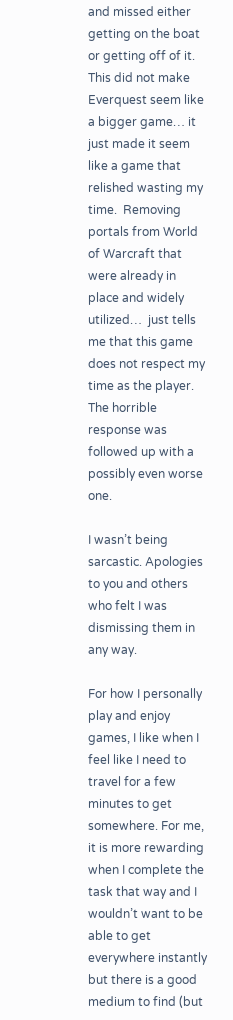and missed either getting on the boat or getting off of it.  This did not make Everquest seem like a bigger game… it just made it seem like a game that relished wasting my time.  Removing portals from World of Warcraft that were already in place and widely utilized…  just tells me that this game does not respect my time as the player.  The horrible response was followed up with a possibly even worse one.

I wasn’t being sarcastic. Apologies to you and others who felt I was dismissing them in any way.

For how I personally play and enjoy games, I like when I feel like I need to travel for a few minutes to get somewhere. For me, it is more rewarding when I complete the task that way and I wouldn’t want to be able to get everywhere instantly but there is a good medium to find (but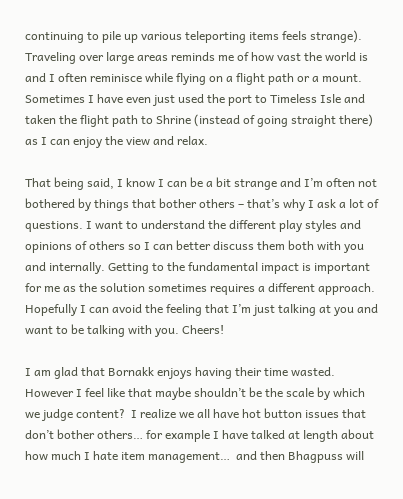continuing to pile up various teleporting items feels strange). Traveling over large areas reminds me of how vast the world is and I often reminisce while flying on a flight path or a mount. Sometimes I have even just used the port to Timeless Isle and taken the flight path to Shrine (instead of going straight there) as I can enjoy the view and relax.

That being said, I know I can be a bit strange and I’m often not bothered by things that bother others – that’s why I ask a lot of questions. I want to understand the different play styles and opinions of others so I can better discuss them both with you and internally. Getting to the fundamental impact is important for me as the solution sometimes requires a different approach. Hopefully I can avoid the feeling that I’m just talking at you and want to be talking with you. Cheers!

I am glad that Bornakk enjoys having their time wasted.  However I feel like that maybe shouldn’t be the scale by which we judge content?  I realize we all have hot button issues that don’t bother others… for example I have talked at length about how much I hate item management…  and then Bhagpuss will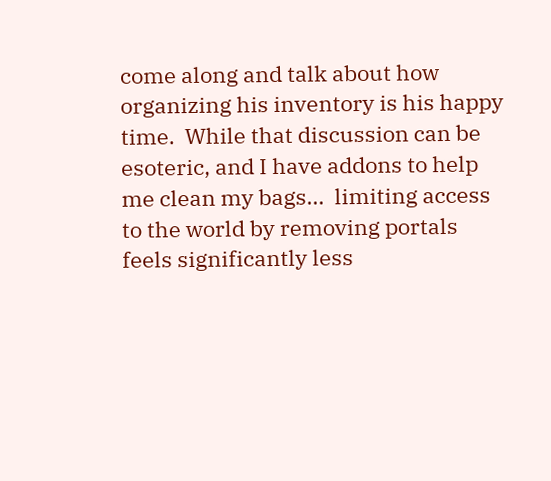come along and talk about how organizing his inventory is his happy time.  While that discussion can be esoteric, and I have addons to help me clean my bags…  limiting access to the world by removing portals feels significantly less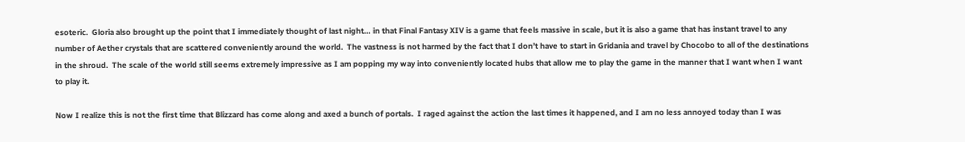esoteric.  Gloria also brought up the point that I immediately thought of last night… in that Final Fantasy XIV is a game that feels massive in scale, but it is also a game that has instant travel to any number of Aether crystals that are scattered conveniently around the world.  The vastness is not harmed by the fact that I don’t have to start in Gridania and travel by Chocobo to all of the destinations in the shroud.  The scale of the world still seems extremely impressive as I am popping my way into conveniently located hubs that allow me to play the game in the manner that I want when I want to play it.

Now I realize this is not the first time that Blizzard has come along and axed a bunch of portals.  I raged against the action the last times it happened, and I am no less annoyed today than I was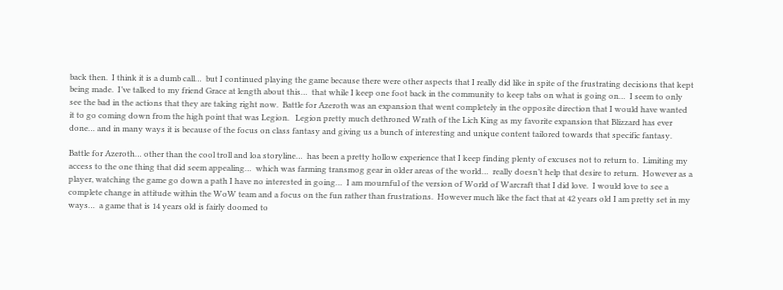back then.  I think it is a dumb call…  but I continued playing the game because there were other aspects that I really did like in spite of the frustrating decisions that kept being made.  I’ve talked to my friend Grace at length about this…  that while I keep one foot back in the community to keep tabs on what is going on…  I seem to only see the bad in the actions that they are taking right now.  Battle for Azeroth was an expansion that went completely in the opposite direction that I would have wanted it to go coming down from the high point that was Legion.   Legion pretty much dethroned Wrath of the Lich King as my favorite expansion that Blizzard has ever done… and in many ways it is because of the focus on class fantasy and giving us a bunch of interesting and unique content tailored towards that specific fantasy.

Battle for Azeroth… other than the cool troll and loa storyline…  has been a pretty hollow experience that I keep finding plenty of excuses not to return to.  Limiting my access to the one thing that did seem appealing…  which was farming transmog gear in older areas of the world…  really doesn’t help that desire to return.  However as a player, watching the game go down a path I have no interested in going…  I am mournful of the version of World of Warcraft that I did love.  I would love to see a complete change in attitude within the WoW team and a focus on the fun rather than frustrations.  However much like the fact that at 42 years old I am pretty set in my ways…  a game that is 14 years old is fairly doomed to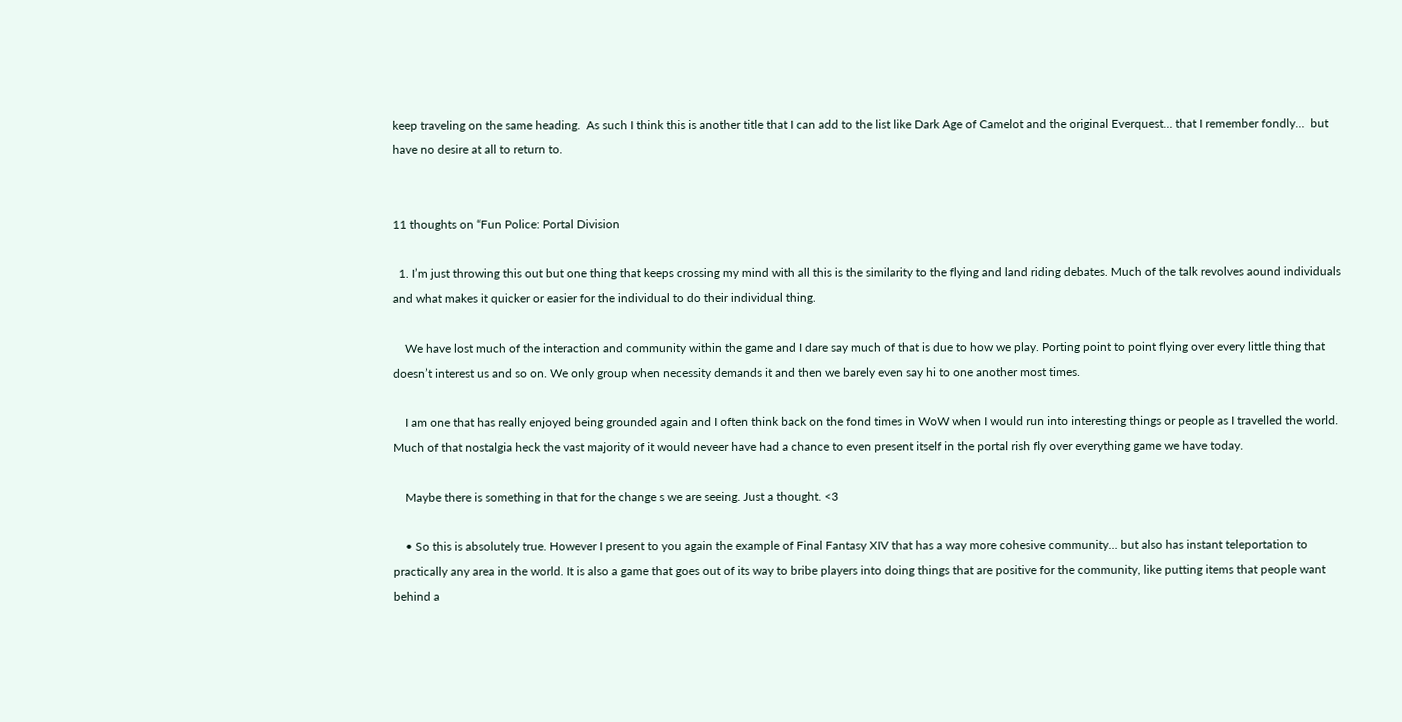keep traveling on the same heading.  As such I think this is another title that I can add to the list like Dark Age of Camelot and the original Everquest… that I remember fondly…  but have no desire at all to return to.


11 thoughts on “Fun Police: Portal Division

  1. I’m just throwing this out but one thing that keeps crossing my mind with all this is the similarity to the flying and land riding debates. Much of the talk revolves aound individuals and what makes it quicker or easier for the individual to do their individual thing.

    We have lost much of the interaction and community within the game and I dare say much of that is due to how we play. Porting point to point flying over every little thing that doesn’t interest us and so on. We only group when necessity demands it and then we barely even say hi to one another most times.

    I am one that has really enjoyed being grounded again and I often think back on the fond times in WoW when I would run into interesting things or people as I travelled the world. Much of that nostalgia heck the vast majority of it would neveer have had a chance to even present itself in the portal rish fly over everything game we have today.

    Maybe there is something in that for the change s we are seeing. Just a thought. <3

    • So this is absolutely true. However I present to you again the example of Final Fantasy XIV that has a way more cohesive community… but also has instant teleportation to practically any area in the world. It is also a game that goes out of its way to bribe players into doing things that are positive for the community, like putting items that people want behind a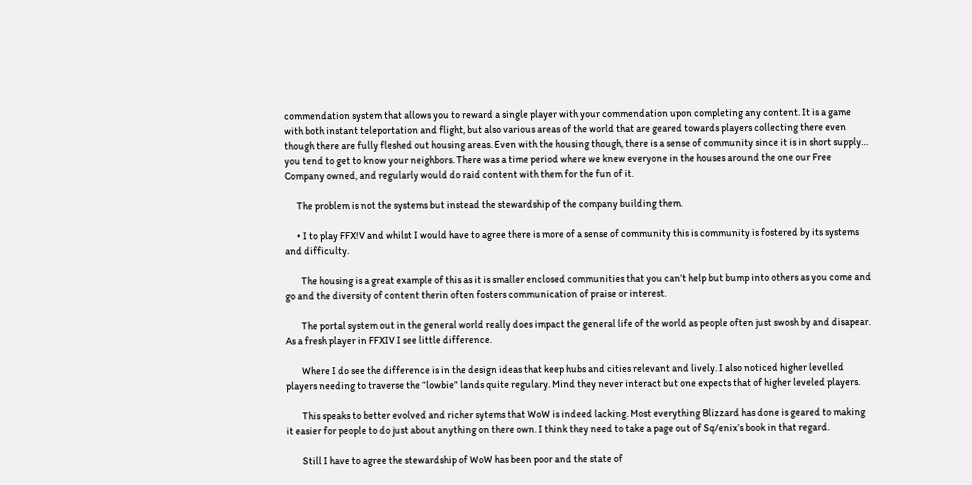commendation system that allows you to reward a single player with your commendation upon completing any content. It is a game with both instant teleportation and flight, but also various areas of the world that are geared towards players collecting there even though there are fully fleshed out housing areas. Even with the housing though, there is a sense of community since it is in short supply… you tend to get to know your neighbors. There was a time period where we knew everyone in the houses around the one our Free Company owned, and regularly would do raid content with them for the fun of it.

      The problem is not the systems but instead the stewardship of the company building them.

      • I to play FFX!V and whilst I would have to agree there is more of a sense of community this is community is fostered by its systems and difficulty.

        The housing is a great example of this as it is smaller enclosed communities that you can’t help but bump into others as you come and go and the diversity of content therin often fosters communication of praise or interest.

        The portal system out in the general world really does impact the general life of the world as people often just swosh by and disapear. As a fresh player in FFXIV I see little difference.

        Where I do see the difference is in the design ideas that keep hubs and cities relevant and lively. I also noticed higher levelled players needing to traverse the “lowbie” lands quite regulary. Mind they never interact but one expects that of higher leveled players.

        This speaks to better evolved and richer sytems that WoW is indeed lacking. Most everything Blizzard has done is geared to making it easier for people to do just about anything on there own. I think they need to take a page out of Sq/enix’s book in that regard.

        Still I have to agree the stewardship of WoW has been poor and the state of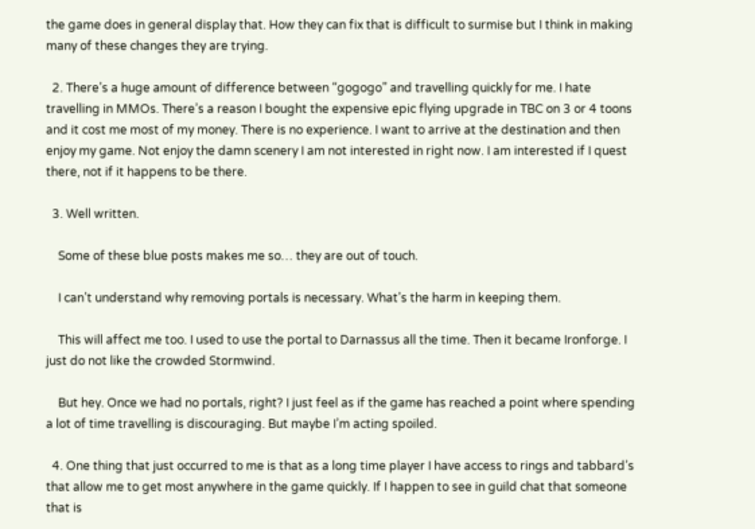the game does in general display that. How they can fix that is difficult to surmise but I think in making many of these changes they are trying.

  2. There’s a huge amount of difference between “gogogo” and travelling quickly for me. I hate travelling in MMOs. There’s a reason I bought the expensive epic flying upgrade in TBC on 3 or 4 toons and it cost me most of my money. There is no experience. I want to arrive at the destination and then enjoy my game. Not enjoy the damn scenery I am not interested in right now. I am interested if I quest there, not if it happens to be there.

  3. Well written.

    Some of these blue posts makes me so… they are out of touch.

    I can’t understand why removing portals is necessary. What’s the harm in keeping them.

    This will affect me too. I used to use the portal to Darnassus all the time. Then it became Ironforge. I just do not like the crowded Stormwind.

    But hey. Once we had no portals, right? I just feel as if the game has reached a point where spending a lot of time travelling is discouraging. But maybe I’m acting spoiled.

  4. One thing that just occurred to me is that as a long time player I have access to rings and tabbard’s that allow me to get most anywhere in the game quickly. If I happen to see in guild chat that someone that is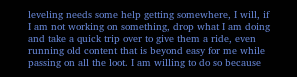leveling needs some help getting somewhere, I will, if I am not working on something, drop what I am doing and take a quick trip over to give them a ride, even running old content that is beyond easy for me while passing on all the loot. I am willing to do so because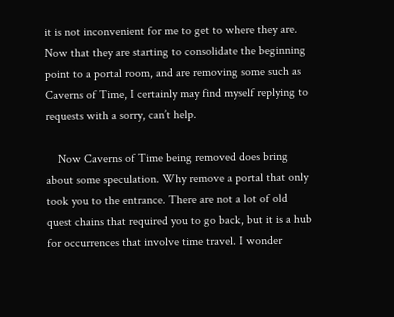it is not inconvenient for me to get to where they are. Now that they are starting to consolidate the beginning point to a portal room, and are removing some such as Caverns of Time, I certainly may find myself replying to requests with a sorry, can’t help.

    Now Caverns of Time being removed does bring about some speculation. Why remove a portal that only took you to the entrance. There are not a lot of old quest chains that required you to go back, but it is a hub for occurrences that involve time travel. I wonder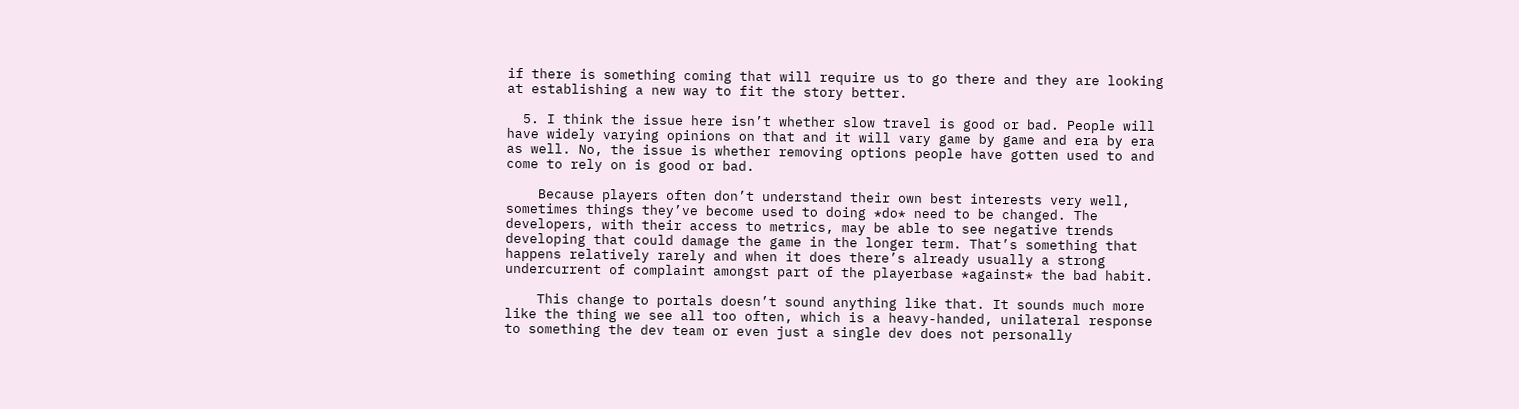if there is something coming that will require us to go there and they are looking at establishing a new way to fit the story better.

  5. I think the issue here isn’t whether slow travel is good or bad. People will have widely varying opinions on that and it will vary game by game and era by era as well. No, the issue is whether removing options people have gotten used to and come to rely on is good or bad.

    Because players often don’t understand their own best interests very well, sometimes things they’ve become used to doing *do* need to be changed. The developers, with their access to metrics, may be able to see negative trends developing that could damage the game in the longer term. That’s something that happens relatively rarely and when it does there’s already usually a strong undercurrent of complaint amongst part of the playerbase *against* the bad habit.

    This change to portals doesn’t sound anything like that. It sounds much more like the thing we see all too often, which is a heavy-handed, unilateral response to something the dev team or even just a single dev does not personally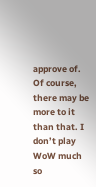approve of. Of course, there may be more to it than that. I don’t play WoW much so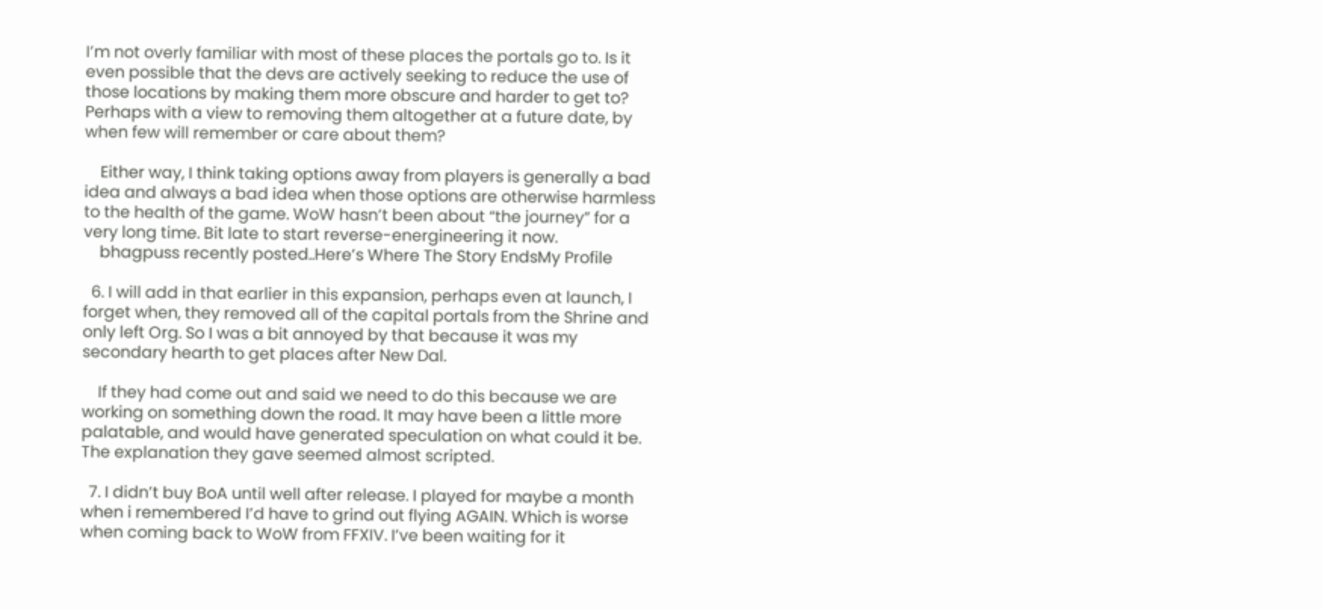I’m not overly familiar with most of these places the portals go to. Is it even possible that the devs are actively seeking to reduce the use of those locations by making them more obscure and harder to get to? Perhaps with a view to removing them altogether at a future date, by when few will remember or care about them?

    Either way, I think taking options away from players is generally a bad idea and always a bad idea when those options are otherwise harmless to the health of the game. WoW hasn’t been about “the journey” for a very long time. Bit late to start reverse-energineering it now.
    bhagpuss recently posted..Here’s Where The Story EndsMy Profile

  6. I will add in that earlier in this expansion, perhaps even at launch, I forget when, they removed all of the capital portals from the Shrine and only left Org. So I was a bit annoyed by that because it was my secondary hearth to get places after New Dal.

    If they had come out and said we need to do this because we are working on something down the road. It may have been a little more palatable, and would have generated speculation on what could it be. The explanation they gave seemed almost scripted.

  7. I didn’t buy BoA until well after release. I played for maybe a month when i remembered I’d have to grind out flying AGAIN. Which is worse when coming back to WoW from FFXIV. I’ve been waiting for it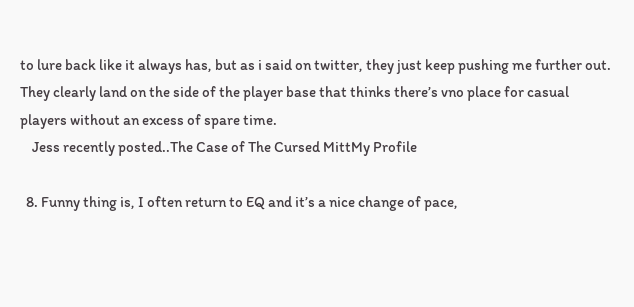to lure back like it always has, but as i said on twitter, they just keep pushing me further out. They clearly land on the side of the player base that thinks there’s vno place for casual players without an excess of spare time.
    Jess recently posted..The Case of The Cursed MittMy Profile

  8. Funny thing is, I often return to EQ and it’s a nice change of pace,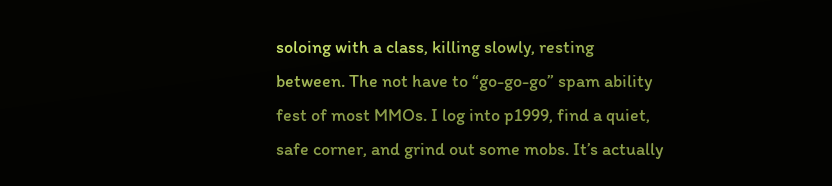soloing with a class, killing slowly, resting between. The not have to “go-go-go” spam ability fest of most MMOs. I log into p1999, find a quiet, safe corner, and grind out some mobs. It’s actually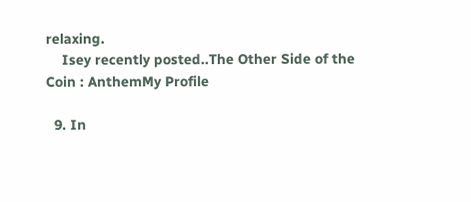relaxing.
    Isey recently posted..The Other Side of the Coin : AnthemMy Profile

  9. In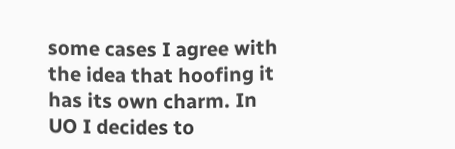some cases I agree with the idea that hoofing it has its own charm. In UO I decides to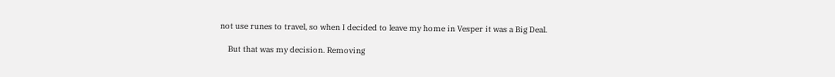not use runes to travel, so when I decided to leave my home in Vesper it was a Big Deal.

    But that was my decision. Removing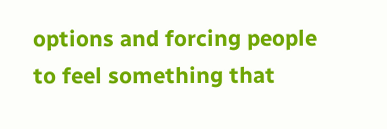options and forcing people to feel something that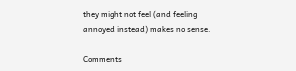they might not feel (and feeling annoyed instead) makes no sense.

Comments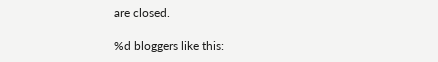are closed.

%d bloggers like this: